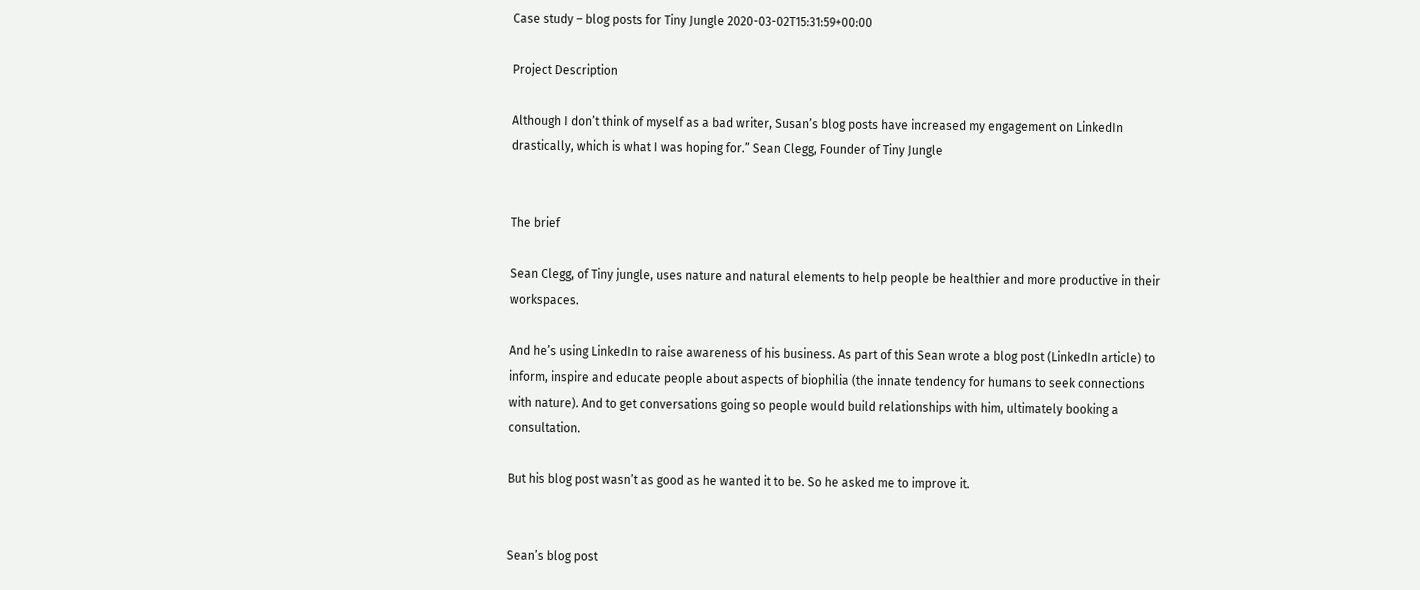Case study – blog posts for Tiny Jungle 2020-03-02T15:31:59+00:00

Project Description

Although I don’t think of myself as a bad writer, Susan’s blog posts have increased my engagement on LinkedIn drastically, which is what I was hoping for.” Sean Clegg, Founder of Tiny Jungle


The brief

Sean Clegg, of Tiny jungle, uses nature and natural elements to help people be healthier and more productive in their workspaces.

And he’s using LinkedIn to raise awareness of his business. As part of this Sean wrote a blog post (LinkedIn article) to inform, inspire and educate people about aspects of biophilia (the innate tendency for humans to seek connections with nature). And to get conversations going so people would build relationships with him, ultimately booking a consultation.

But his blog post wasn’t as good as he wanted it to be. So he asked me to improve it.


Sean’s blog post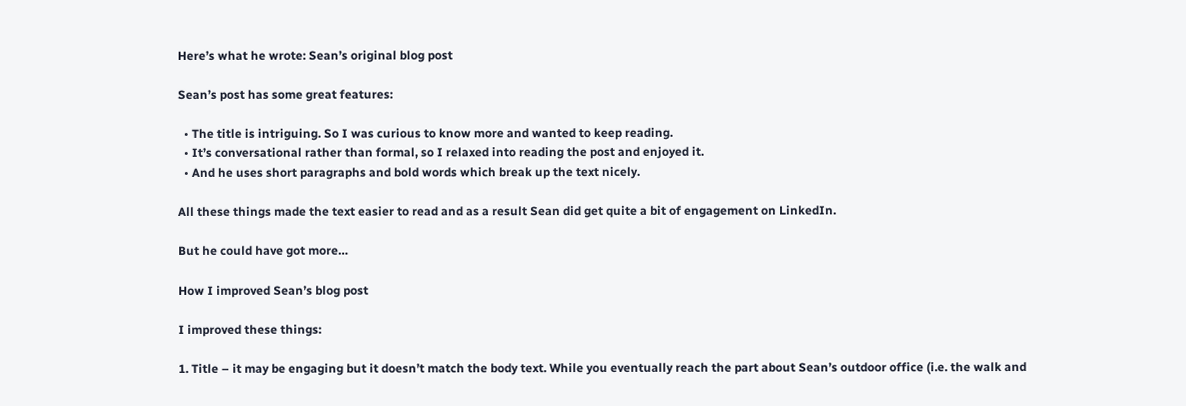Here’s what he wrote: Sean’s original blog post

Sean’s post has some great features:

  • The title is intriguing. So I was curious to know more and wanted to keep reading.
  • It’s conversational rather than formal, so I relaxed into reading the post and enjoyed it.
  • And he uses short paragraphs and bold words which break up the text nicely.

All these things made the text easier to read and as a result Sean did get quite a bit of engagement on LinkedIn.

But he could have got more…

How I improved Sean’s blog post

I improved these things:

1. Title – it may be engaging but it doesn’t match the body text. While you eventually reach the part about Sean’s outdoor office (i.e. the walk and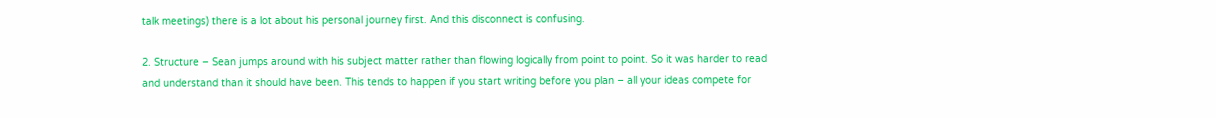talk meetings) there is a lot about his personal journey first. And this disconnect is confusing.

2. Structure – Sean jumps around with his subject matter rather than flowing logically from point to point. So it was harder to read and understand than it should have been. This tends to happen if you start writing before you plan – all your ideas compete for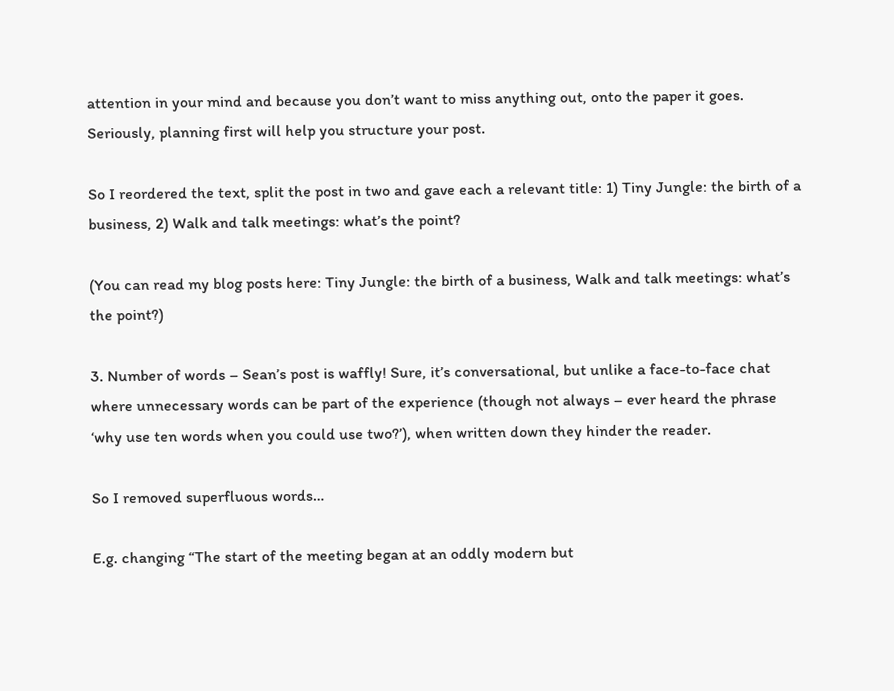attention in your mind and because you don’t want to miss anything out, onto the paper it goes. Seriously, planning first will help you structure your post.

So I reordered the text, split the post in two and gave each a relevant title: 1) Tiny Jungle: the birth of a business, 2) Walk and talk meetings: what’s the point?

(You can read my blog posts here: Tiny Jungle: the birth of a business, Walk and talk meetings: what’s the point?)

3. Number of words – Sean’s post is waffly! Sure, it’s conversational, but unlike a face-to-face chat where unnecessary words can be part of the experience (though not always – ever heard the phrase ‘why use ten words when you could use two?’), when written down they hinder the reader.

So I removed superfluous words…

E.g. changing “The start of the meeting began at an oddly modern but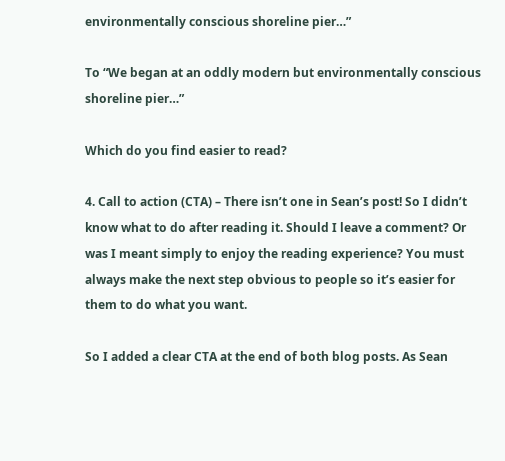environmentally conscious shoreline pier…”

To “We began at an oddly modern but environmentally conscious shoreline pier…”

Which do you find easier to read?

4. Call to action (CTA) – There isn’t one in Sean’s post! So I didn’t know what to do after reading it. Should I leave a comment? Or was I meant simply to enjoy the reading experience? You must always make the next step obvious to people so it’s easier for them to do what you want.

So I added a clear CTA at the end of both blog posts. As Sean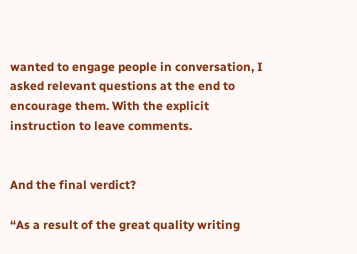wanted to engage people in conversation, I asked relevant questions at the end to encourage them. With the explicit instruction to leave comments.


And the final verdict?

“As a result of the great quality writing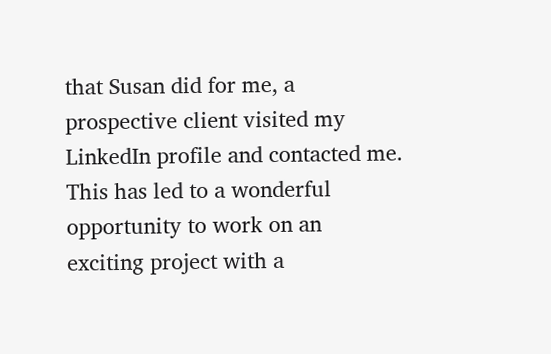that Susan did for me, a prospective client visited my LinkedIn profile and contacted me. This has led to a wonderful opportunity to work on an exciting project with a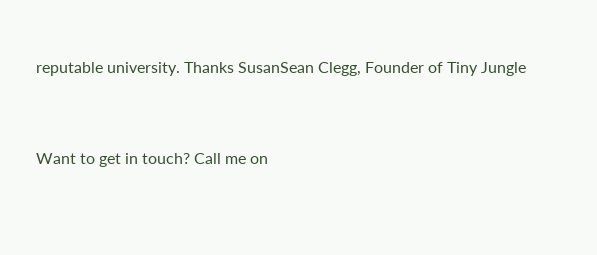reputable university. Thanks SusanSean Clegg, Founder of Tiny Jungle


Want to get in touch? Call me on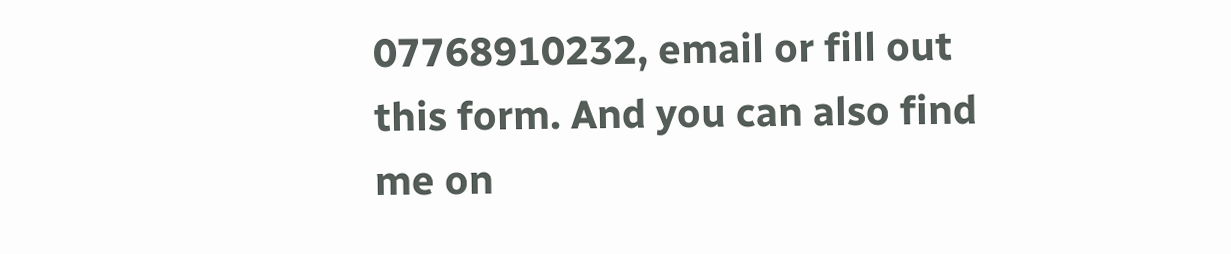07768910232, email or fill out this form. And you can also find me on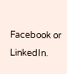Facebook or LinkedIn.